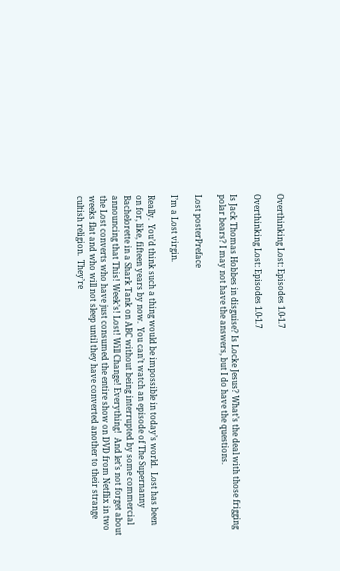Overthinking Lost: Episodes 1.0-1.7

Overthinking Lost: Episodes 1.0-1.7

Is Jack Thomas Hobbes in disguise? Is Locke Jesus? What’s the deal with those frigging polar bears? I may not have the answers, but I do have the questions.

Lost posterPreface

I’m a Lost virgin.

Really.  You’d think such a thing would be impossible in today’s world.  Lost has been on for, like, fifteen years by now.  You can’t watch an episode of The Supernanny Bachelorette in a Shark Tank on ABC without being interrupted by some commercial announcing that This! Week’s! Lost! Will Change! Everything!  And let’s not forget about the Lost converts who have just consumed the entire show on DVD from Netflix in two weeks flat and who will not sleep until they have converted another to their strange cultish religion.  They’re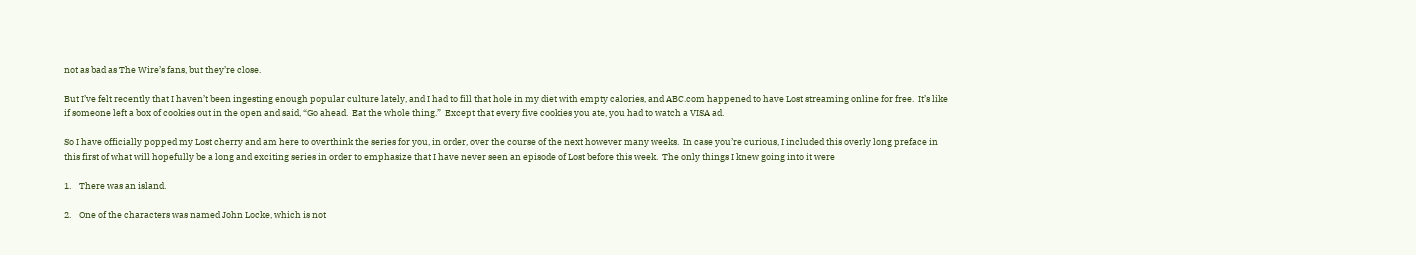not as bad as The Wire’s fans, but they’re close.

But I’ve felt recently that I haven’t been ingesting enough popular culture lately, and I had to fill that hole in my diet with empty calories, and ABC.com happened to have Lost streaming online for free.  It’s like if someone left a box of cookies out in the open and said, “Go ahead.  Eat the whole thing.”  Except that every five cookies you ate, you had to watch a VISA ad.

So I have officially popped my Lost cherry and am here to overthink the series for you, in order, over the course of the next however many weeks.  In case you’re curious, I included this overly long preface in this first of what will hopefully be a long and exciting series in order to emphasize that I have never seen an episode of Lost before this week.  The only things I knew going into it were

1.    There was an island.

2.    One of the characters was named John Locke, which is not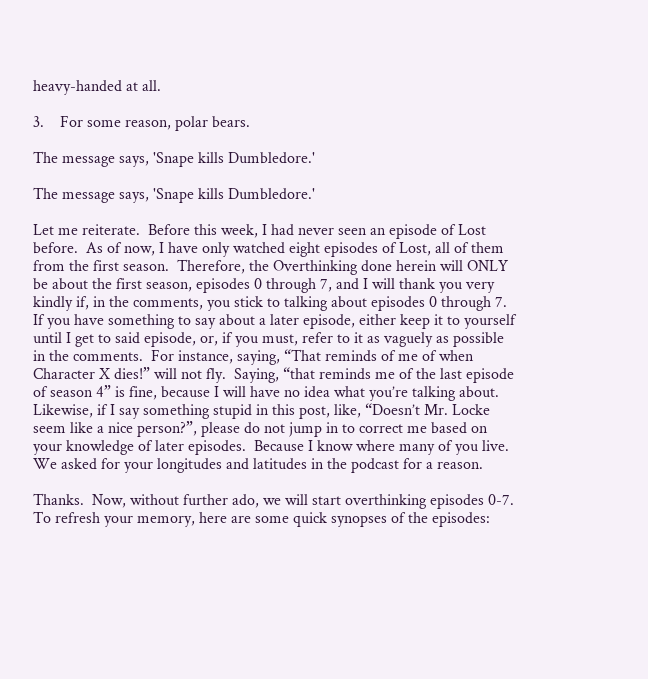heavy-handed at all.

3.    For some reason, polar bears.

The message says, 'Snape kills Dumbledore.'

The message says, 'Snape kills Dumbledore.'

Let me reiterate.  Before this week, I had never seen an episode of Lost before.  As of now, I have only watched eight episodes of Lost, all of them from the first season.  Therefore, the Overthinking done herein will ONLY be about the first season, episodes 0 through 7, and I will thank you very kindly if, in the comments, you stick to talking about episodes 0 through 7.  If you have something to say about a later episode, either keep it to yourself until I get to said episode, or, if you must, refer to it as vaguely as possible in the comments.  For instance, saying, “That reminds of me of when Character X dies!” will not fly.  Saying, “that reminds me of the last episode of season 4” is fine, because I will have no idea what you’re talking about.  Likewise, if I say something stupid in this post, like, “Doesn’t Mr. Locke seem like a nice person?”, please do not jump in to correct me based on your knowledge of later episodes.  Because I know where many of you live.  We asked for your longitudes and latitudes in the podcast for a reason.

Thanks.  Now, without further ado, we will start overthinking episodes 0-7.  To refresh your memory, here are some quick synopses of the episodes: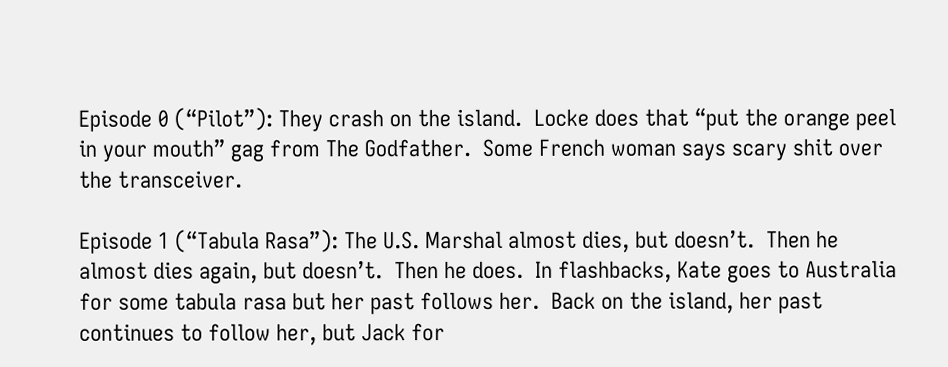Episode 0 (“Pilot”): They crash on the island.  Locke does that “put the orange peel in your mouth” gag from The Godfather.  Some French woman says scary shit over the transceiver.

Episode 1 (“Tabula Rasa”): The U.S. Marshal almost dies, but doesn’t.  Then he almost dies again, but doesn’t.  Then he does.  In flashbacks, Kate goes to Australia for some tabula rasa but her past follows her.  Back on the island, her past continues to follow her, but Jack for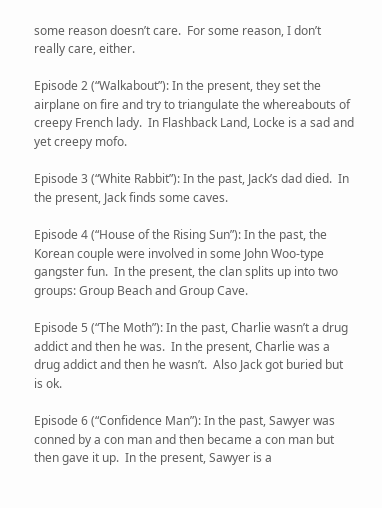some reason doesn’t care.  For some reason, I don’t really care, either.

Episode 2 (“Walkabout”): In the present, they set the airplane on fire and try to triangulate the whereabouts of creepy French lady.  In Flashback Land, Locke is a sad and yet creepy mofo.

Episode 3 (“White Rabbit”): In the past, Jack’s dad died.  In the present, Jack finds some caves.

Episode 4 (“House of the Rising Sun”): In the past, the Korean couple were involved in some John Woo-type gangster fun.  In the present, the clan splits up into two groups: Group Beach and Group Cave.

Episode 5 (“The Moth”): In the past, Charlie wasn’t a drug addict and then he was.  In the present, Charlie was a drug addict and then he wasn’t.  Also Jack got buried but is ok.

Episode 6 (“Confidence Man”): In the past, Sawyer was conned by a con man and then became a con man but then gave it up.  In the present, Sawyer is a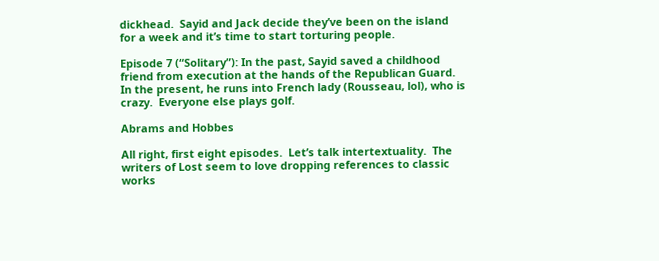dickhead.  Sayid and Jack decide they’ve been on the island for a week and it’s time to start torturing people.

Episode 7 (“Solitary”): In the past, Sayid saved a childhood friend from execution at the hands of the Republican Guard.  In the present, he runs into French lady (Rousseau, lol), who is crazy.  Everyone else plays golf.

Abrams and Hobbes

All right, first eight episodes.  Let’s talk intertextuality.  The writers of Lost seem to love dropping references to classic works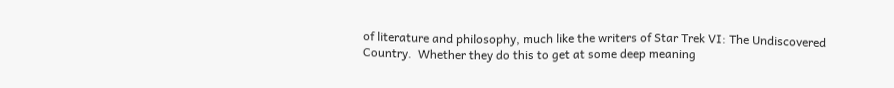of literature and philosophy, much like the writers of Star Trek VI: The Undiscovered Country.  Whether they do this to get at some deep meaning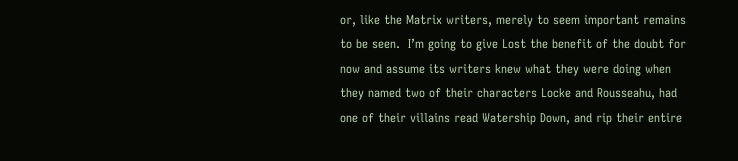or, like the Matrix writers, merely to seem important remains to be seen.  I’m going to give Lost the benefit of the doubt for now and assume its writers knew what they were doing when they named two of their characters Locke and Rousseahu, had one of their villains read Watership Down, and rip their entire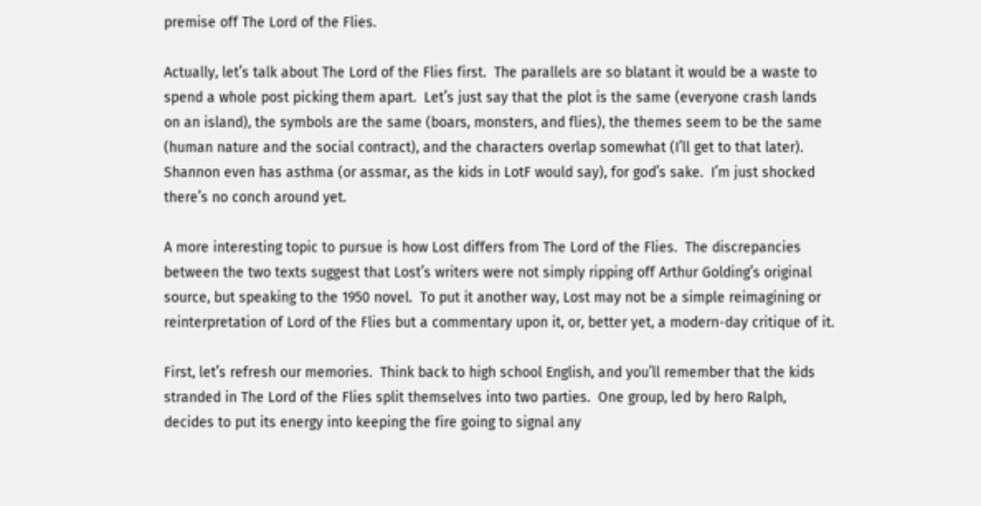premise off The Lord of the Flies.

Actually, let’s talk about The Lord of the Flies first.  The parallels are so blatant it would be a waste to spend a whole post picking them apart.  Let’s just say that the plot is the same (everyone crash lands on an island), the symbols are the same (boars, monsters, and flies), the themes seem to be the same (human nature and the social contract), and the characters overlap somewhat (I’ll get to that later).  Shannon even has asthma (or assmar, as the kids in LotF would say), for god’s sake.  I’m just shocked there’s no conch around yet.

A more interesting topic to pursue is how Lost differs from The Lord of the Flies.  The discrepancies between the two texts suggest that Lost’s writers were not simply ripping off Arthur Golding’s original source, but speaking to the 1950 novel.  To put it another way, Lost may not be a simple reimagining or reinterpretation of Lord of the Flies but a commentary upon it, or, better yet, a modern-day critique of it.

First, let’s refresh our memories.  Think back to high school English, and you’ll remember that the kids stranded in The Lord of the Flies split themselves into two parties.  One group, led by hero Ralph, decides to put its energy into keeping the fire going to signal any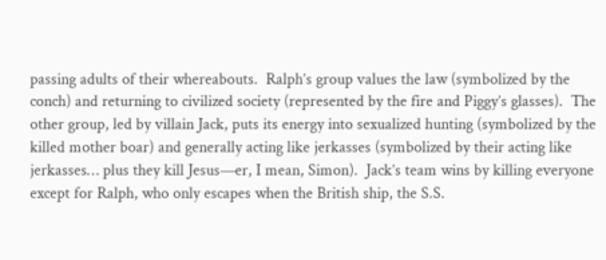passing adults of their whereabouts.  Ralph’s group values the law (symbolized by the conch) and returning to civilized society (represented by the fire and Piggy’s glasses).  The other group, led by villain Jack, puts its energy into sexualized hunting (symbolized by the killed mother boar) and generally acting like jerkasses (symbolized by their acting like jerkasses… plus they kill Jesus—er, I mean, Simon).  Jack’s team wins by killing everyone except for Ralph, who only escapes when the British ship, the S.S.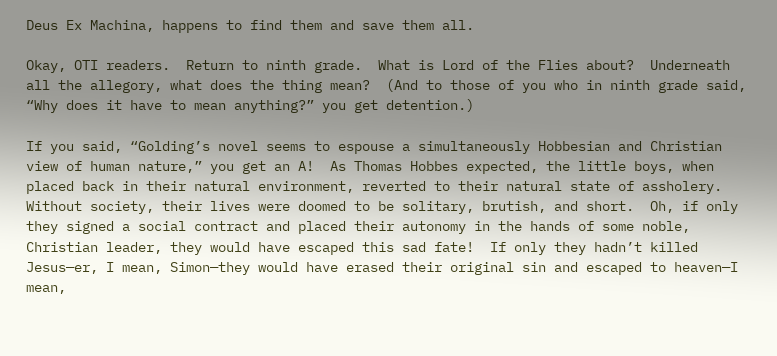Deus Ex Machina, happens to find them and save them all.

Okay, OTI readers.  Return to ninth grade.  What is Lord of the Flies about?  Underneath all the allegory, what does the thing mean?  (And to those of you who in ninth grade said, “Why does it have to mean anything?” you get detention.)

If you said, “Golding’s novel seems to espouse a simultaneously Hobbesian and Christian view of human nature,” you get an A!  As Thomas Hobbes expected, the little boys, when placed back in their natural environment, reverted to their natural state of assholery.  Without society, their lives were doomed to be solitary, brutish, and short.  Oh, if only they signed a social contract and placed their autonomy in the hands of some noble, Christian leader, they would have escaped this sad fate!  If only they hadn’t killed Jesus—er, I mean, Simon—they would have erased their original sin and escaped to heaven—I mean,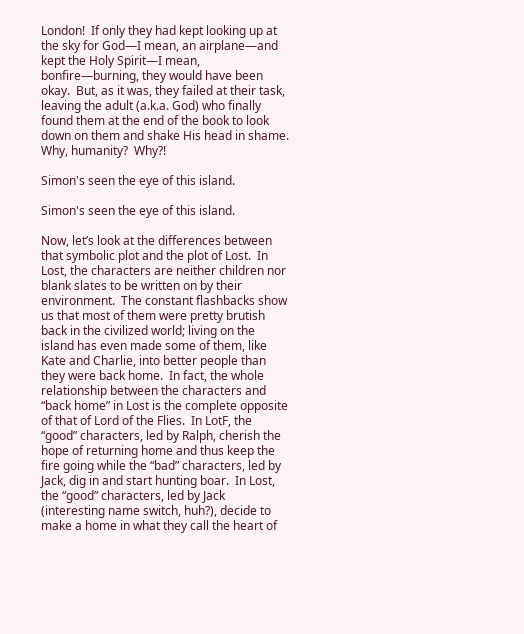London!  If only they had kept looking up at the sky for God—I mean, an airplane—and kept the Holy Spirit—I mean, bonfire—burning, they would have been okay.  But, as it was, they failed at their task, leaving the adult (a.k.a. God) who finally found them at the end of the book to look down on them and shake His head in shame.  Why, humanity?  Why?!

Simon's seen the eye of this island.

Simon's seen the eye of this island.

Now, let’s look at the differences between that symbolic plot and the plot of Lost.  In Lost, the characters are neither children nor blank slates to be written on by their environment.  The constant flashbacks show us that most of them were pretty brutish back in the civilized world; living on the island has even made some of them, like Kate and Charlie, into better people than they were back home.  In fact, the whole relationship between the characters and “back home” in Lost is the complete opposite of that of Lord of the Flies.  In LotF, the “good” characters, led by Ralph, cherish the hope of returning home and thus keep the fire going while the “bad” characters, led by Jack, dig in and start hunting boar.  In Lost, the “good” characters, led by Jack (interesting name switch, huh?), decide to make a home in what they call the heart of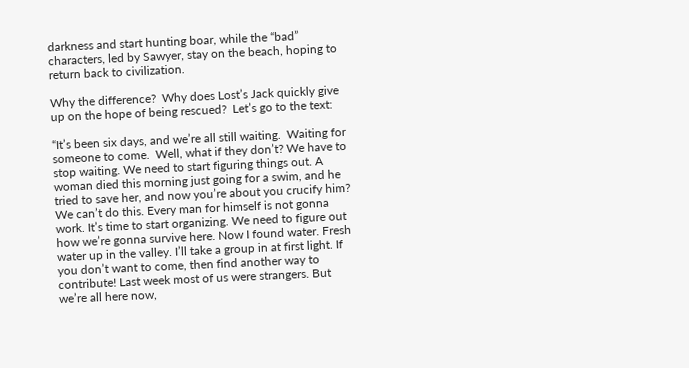darkness and start hunting boar, while the “bad” characters, led by Sawyer, stay on the beach, hoping to return back to civilization.

Why the difference?  Why does Lost’s Jack quickly give up on the hope of being rescued?  Let’s go to the text:

“It’s been six days, and we’re all still waiting.  Waiting for someone to come.  Well, what if they don’t? We have to stop waiting. We need to start figuring things out. A woman died this morning just going for a swim, and he tried to save her, and now you’re about you crucify him? We can’t do this. Every man for himself is not gonna work. It’s time to start organizing. We need to figure out how we’re gonna survive here. Now I found water. Fresh water up in the valley. I’ll take a group in at first light. If you don’t want to come, then find another way to contribute! Last week most of us were strangers. But we’re all here now,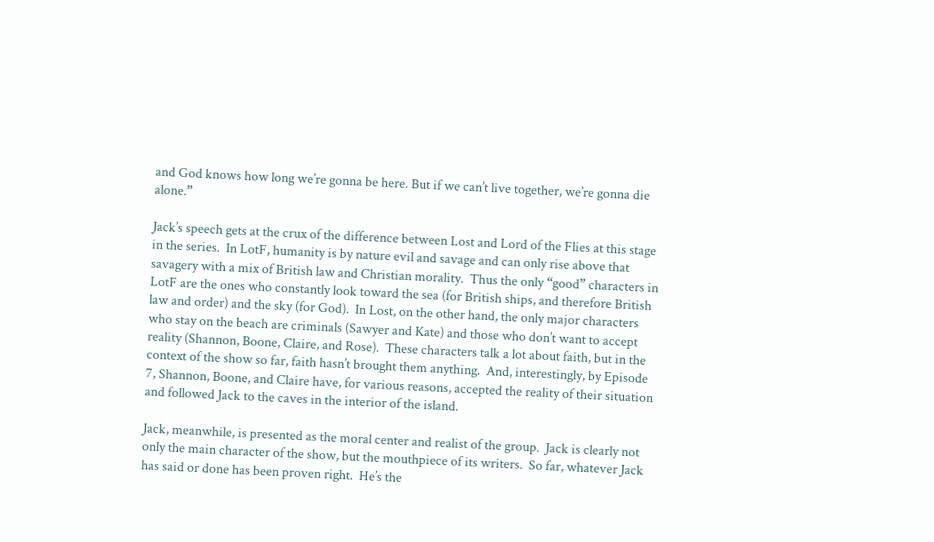and God knows how long we’re gonna be here. But if we can’t live together, we’re gonna die alone.”

Jack’s speech gets at the crux of the difference between Lost and Lord of the Flies at this stage in the series.  In LotF, humanity is by nature evil and savage and can only rise above that savagery with a mix of British law and Christian morality.  Thus the only “good” characters in LotF are the ones who constantly look toward the sea (for British ships, and therefore British law and order) and the sky (for God).  In Lost, on the other hand, the only major characters who stay on the beach are criminals (Sawyer and Kate) and those who don’t want to accept reality (Shannon, Boone, Claire, and Rose).  These characters talk a lot about faith, but in the context of the show so far, faith hasn’t brought them anything.  And, interestingly, by Episode 7, Shannon, Boone, and Claire have, for various reasons, accepted the reality of their situation and followed Jack to the caves in the interior of the island.

Jack, meanwhile, is presented as the moral center and realist of the group.  Jack is clearly not only the main character of the show, but the mouthpiece of its writers.  So far, whatever Jack has said or done has been proven right.  He’s the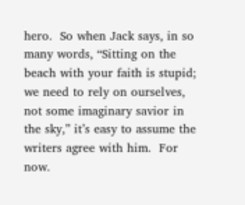hero.  So when Jack says, in so many words, “Sitting on the beach with your faith is stupid; we need to rely on ourselves, not some imaginary savior in the sky,” it’s easy to assume the writers agree with him.  For now.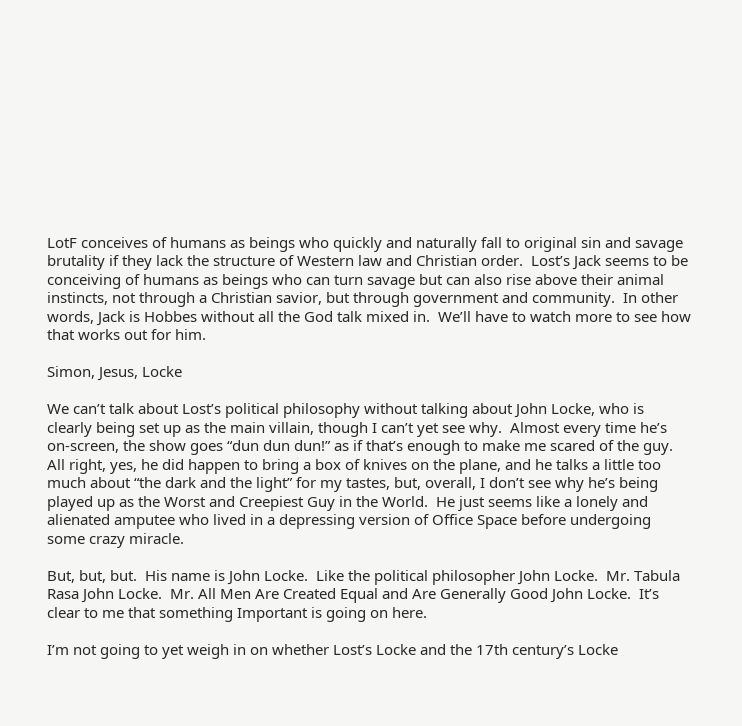LotF conceives of humans as beings who quickly and naturally fall to original sin and savage brutality if they lack the structure of Western law and Christian order.  Lost’s Jack seems to be conceiving of humans as beings who can turn savage but can also rise above their animal instincts, not through a Christian savior, but through government and community.  In other words, Jack is Hobbes without all the God talk mixed in.  We’ll have to watch more to see how that works out for him.

Simon, Jesus, Locke

We can’t talk about Lost’s political philosophy without talking about John Locke, who is clearly being set up as the main villain, though I can’t yet see why.  Almost every time he’s on-screen, the show goes “dun dun dun!” as if that’s enough to make me scared of the guy.  All right, yes, he did happen to bring a box of knives on the plane, and he talks a little too much about “the dark and the light” for my tastes, but, overall, I don’t see why he’s being played up as the Worst and Creepiest Guy in the World.  He just seems like a lonely and alienated amputee who lived in a depressing version of Office Space before undergoing some crazy miracle.

But, but, but.  His name is John Locke.  Like the political philosopher John Locke.  Mr. Tabula Rasa John Locke.  Mr. All Men Are Created Equal and Are Generally Good John Locke.  It’s clear to me that something Important is going on here.

I’m not going to yet weigh in on whether Lost’s Locke and the 17th century’s Locke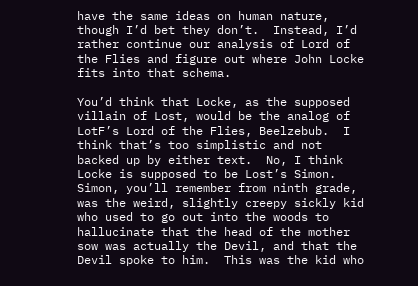have the same ideas on human nature, though I’d bet they don’t.  Instead, I’d rather continue our analysis of Lord of the Flies and figure out where John Locke fits into that schema.

You’d think that Locke, as the supposed villain of Lost, would be the analog of LotF’s Lord of the Flies, Beelzebub.  I think that’s too simplistic and not backed up by either text.  No, I think Locke is supposed to be Lost’s Simon.  Simon, you’ll remember from ninth grade, was the weird, slightly creepy sickly kid who used to go out into the woods to hallucinate that the head of the mother sow was actually the Devil, and that the Devil spoke to him.  This was the kid who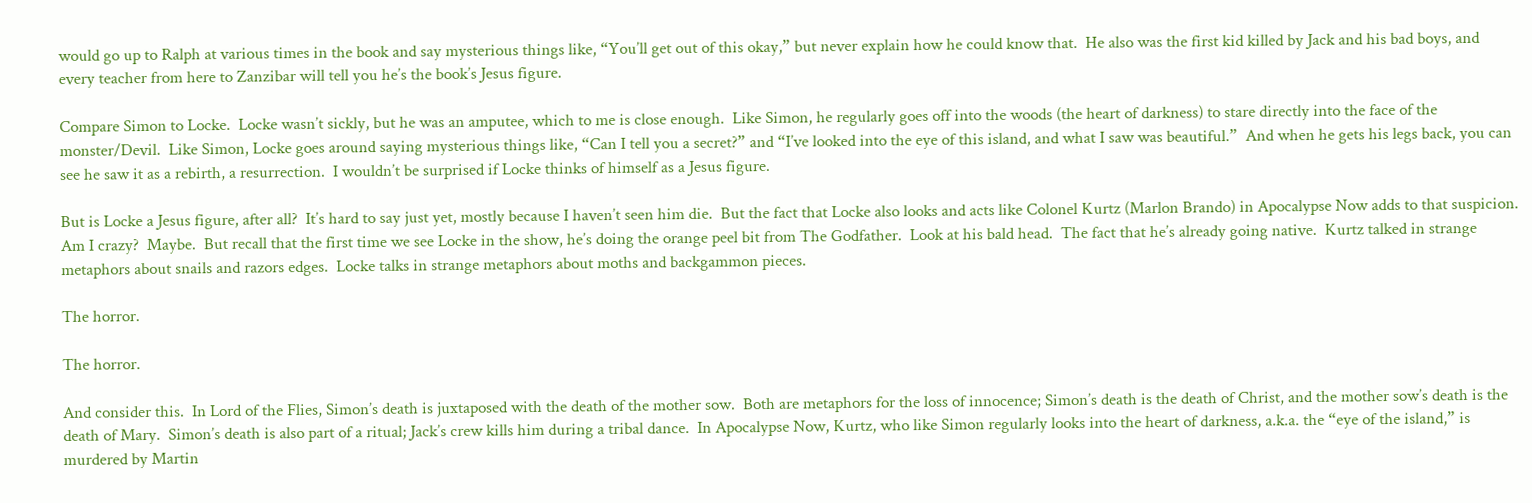would go up to Ralph at various times in the book and say mysterious things like, “You’ll get out of this okay,” but never explain how he could know that.  He also was the first kid killed by Jack and his bad boys, and every teacher from here to Zanzibar will tell you he’s the book’s Jesus figure.

Compare Simon to Locke.  Locke wasn’t sickly, but he was an amputee, which to me is close enough.  Like Simon, he regularly goes off into the woods (the heart of darkness) to stare directly into the face of the monster/Devil.  Like Simon, Locke goes around saying mysterious things like, “Can I tell you a secret?” and “I’ve looked into the eye of this island, and what I saw was beautiful.”  And when he gets his legs back, you can see he saw it as a rebirth, a resurrection.  I wouldn’t be surprised if Locke thinks of himself as a Jesus figure.

But is Locke a Jesus figure, after all?  It’s hard to say just yet, mostly because I haven’t seen him die.  But the fact that Locke also looks and acts like Colonel Kurtz (Marlon Brando) in Apocalypse Now adds to that suspicion.  Am I crazy?  Maybe.  But recall that the first time we see Locke in the show, he’s doing the orange peel bit from The Godfather.  Look at his bald head.  The fact that he’s already going native.  Kurtz talked in strange metaphors about snails and razors edges.  Locke talks in strange metaphors about moths and backgammon pieces.

The horror.

The horror.

And consider this.  In Lord of the Flies, Simon’s death is juxtaposed with the death of the mother sow.  Both are metaphors for the loss of innocence; Simon’s death is the death of Christ, and the mother sow’s death is the death of Mary.  Simon’s death is also part of a ritual; Jack’s crew kills him during a tribal dance.  In Apocalypse Now, Kurtz, who like Simon regularly looks into the heart of darkness, a.k.a. the “eye of the island,” is murdered by Martin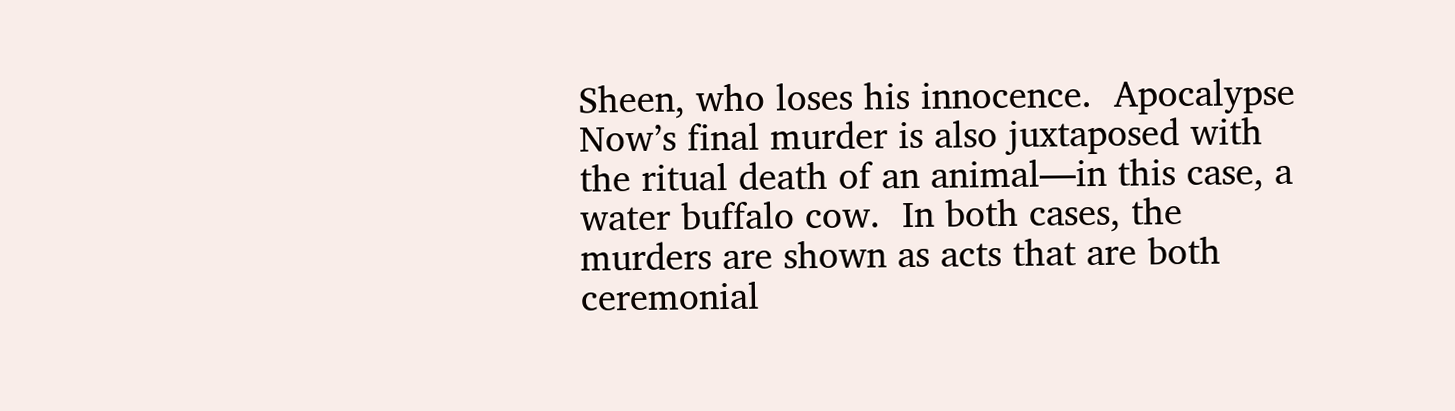Sheen, who loses his innocence.  Apocalypse Now’s final murder is also juxtaposed with the ritual death of an animal—in this case, a water buffalo cow.  In both cases, the murders are shown as acts that are both ceremonial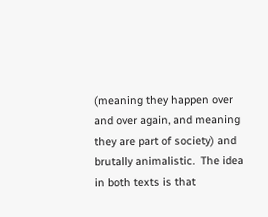(meaning they happen over and over again, and meaning they are part of society) and brutally animalistic.  The idea in both texts is that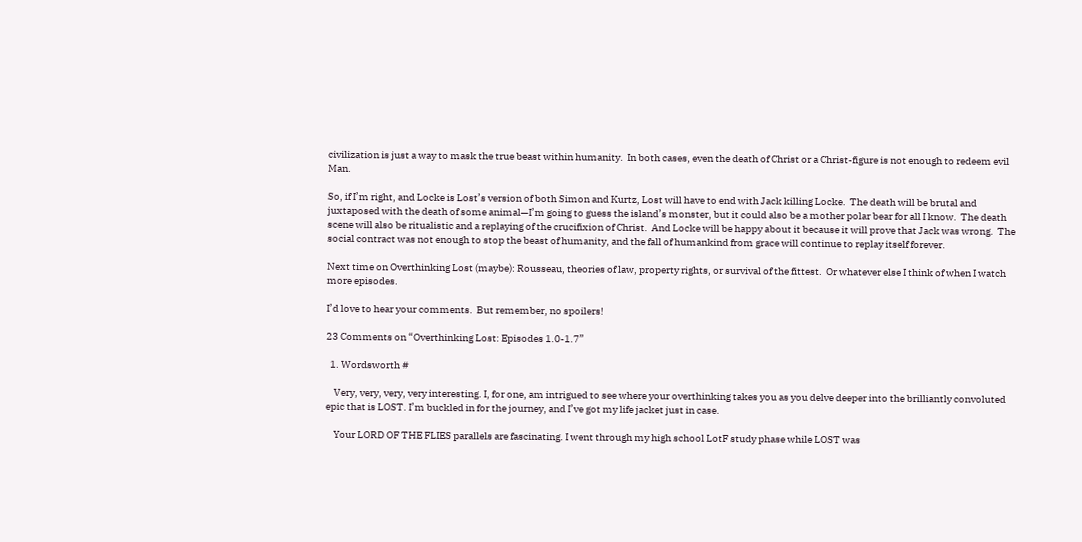civilization is just a way to mask the true beast within humanity.  In both cases, even the death of Christ or a Christ-figure is not enough to redeem evil Man.

So, if I’m right, and Locke is Lost’s version of both Simon and Kurtz, Lost will have to end with Jack killing Locke.  The death will be brutal and juxtaposed with the death of some animal—I’m going to guess the island’s monster, but it could also be a mother polar bear for all I know.  The death scene will also be ritualistic and a replaying of the crucifixion of Christ.  And Locke will be happy about it because it will prove that Jack was wrong.  The social contract was not enough to stop the beast of humanity, and the fall of humankind from grace will continue to replay itself forever.

Next time on Overthinking Lost (maybe): Rousseau, theories of law, property rights, or survival of the fittest.  Or whatever else I think of when I watch more episodes.

I’d love to hear your comments.  But remember, no spoilers!

23 Comments on “Overthinking Lost: Episodes 1.0-1.7”

  1. Wordsworth #

    Very, very, very, very interesting. I, for one, am intrigued to see where your overthinking takes you as you delve deeper into the brilliantly convoluted epic that is LOST. I’m buckled in for the journey, and I’ve got my life jacket just in case.

    Your LORD OF THE FLIES parallels are fascinating. I went through my high school LotF study phase while LOST was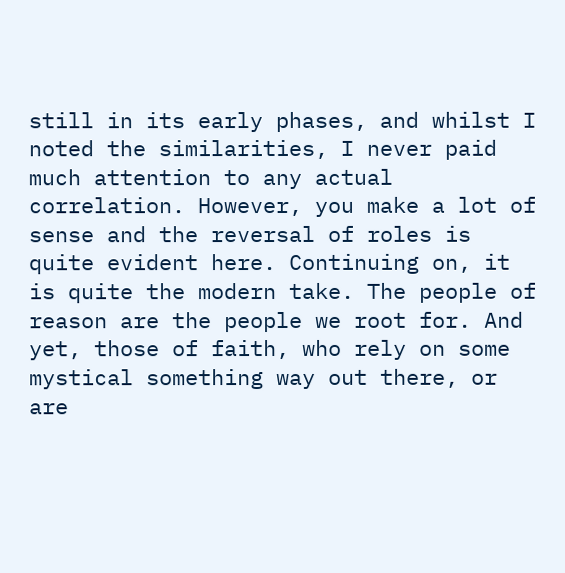still in its early phases, and whilst I noted the similarities, I never paid much attention to any actual correlation. However, you make a lot of sense and the reversal of roles is quite evident here. Continuing on, it is quite the modern take. The people of reason are the people we root for. And yet, those of faith, who rely on some mystical something way out there, or are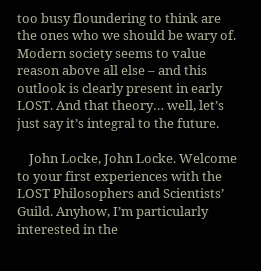too busy floundering to think are the ones who we should be wary of. Modern society seems to value reason above all else – and this outlook is clearly present in early LOST. And that theory… well, let’s just say it’s integral to the future.

    John Locke, John Locke. Welcome to your first experiences with the LOST Philosophers and Scientists’ Guild. Anyhow, I’m particularly interested in the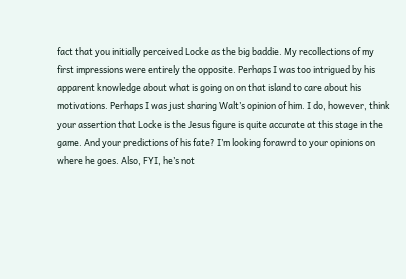fact that you initially perceived Locke as the big baddie. My recollections of my first impressions were entirely the opposite. Perhaps I was too intrigued by his apparent knowledge about what is going on on that island to care about his motivations. Perhaps I was just sharing Walt’s opinion of him. I do, however, think your assertion that Locke is the Jesus figure is quite accurate at this stage in the game. And your predictions of his fate? I’m looking forawrd to your opinions on where he goes. Also, FYI, he’s not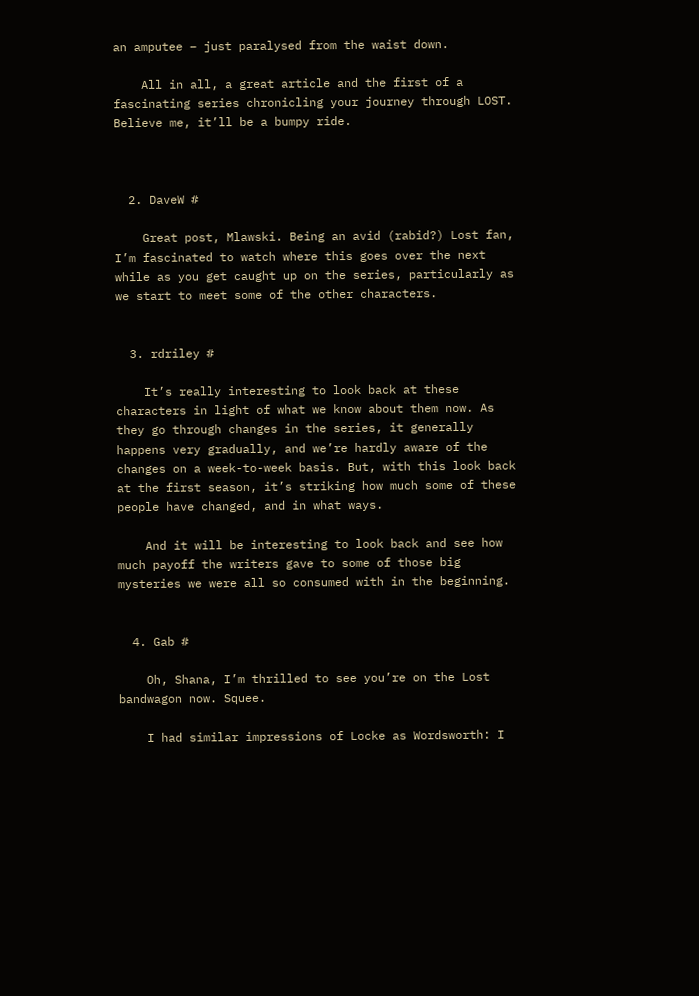an amputee – just paralysed from the waist down.

    All in all, a great article and the first of a fascinating series chronicling your journey through LOST. Believe me, it’ll be a bumpy ride.



  2. DaveW #

    Great post, Mlawski. Being an avid (rabid?) Lost fan, I’m fascinated to watch where this goes over the next while as you get caught up on the series, particularly as we start to meet some of the other characters.


  3. rdriley #

    It’s really interesting to look back at these characters in light of what we know about them now. As they go through changes in the series, it generally happens very gradually, and we’re hardly aware of the changes on a week-to-week basis. But, with this look back at the first season, it’s striking how much some of these people have changed, and in what ways.

    And it will be interesting to look back and see how much payoff the writers gave to some of those big mysteries we were all so consumed with in the beginning.


  4. Gab #

    Oh, Shana, I’m thrilled to see you’re on the Lost bandwagon now. Squee.

    I had similar impressions of Locke as Wordsworth: I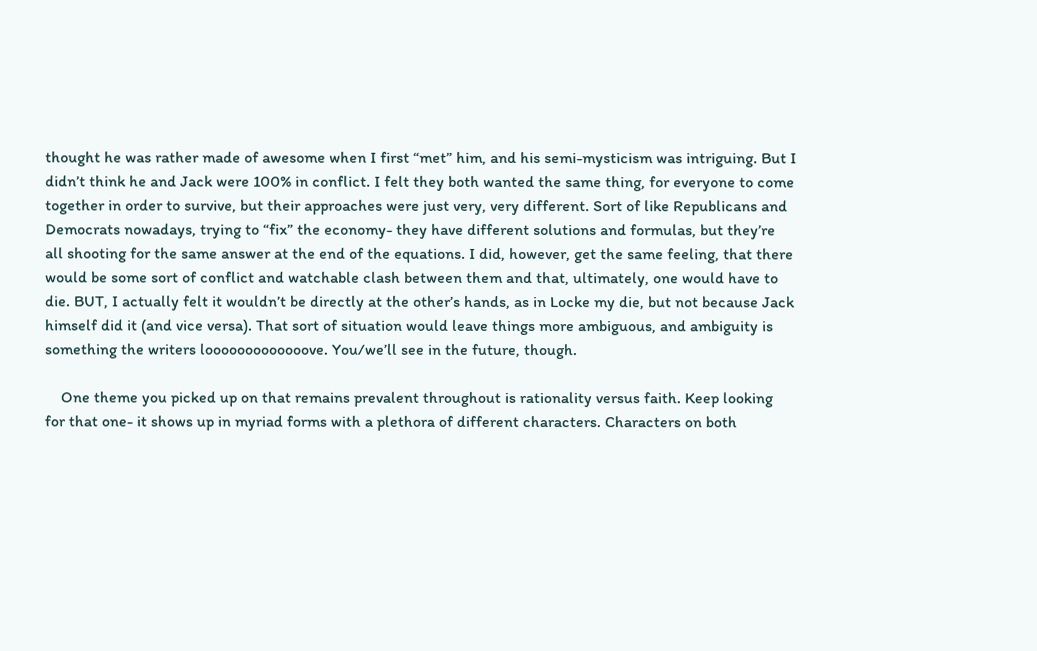thought he was rather made of awesome when I first “met” him, and his semi-mysticism was intriguing. But I didn’t think he and Jack were 100% in conflict. I felt they both wanted the same thing, for everyone to come together in order to survive, but their approaches were just very, very different. Sort of like Republicans and Democrats nowadays, trying to “fix” the economy- they have different solutions and formulas, but they’re all shooting for the same answer at the end of the equations. I did, however, get the same feeling, that there would be some sort of conflict and watchable clash between them and that, ultimately, one would have to die. BUT, I actually felt it wouldn’t be directly at the other’s hands, as in Locke my die, but not because Jack himself did it (and vice versa). That sort of situation would leave things more ambiguous, and ambiguity is something the writers looooooooooooove. You/we’ll see in the future, though.

    One theme you picked up on that remains prevalent throughout is rationality versus faith. Keep looking for that one- it shows up in myriad forms with a plethora of different characters. Characters on both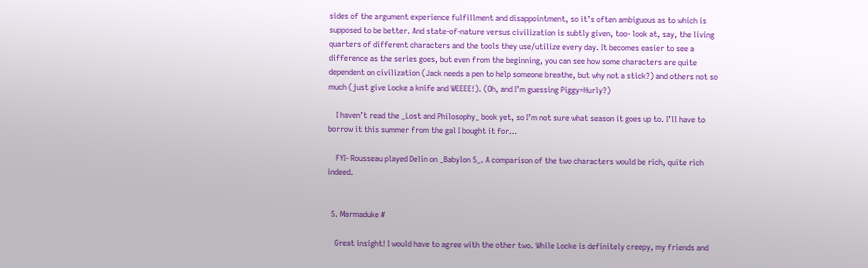sides of the argument experience fulfillment and disappointment, so it’s often ambiguous as to which is supposed to be better. And state-of-nature versus civilization is subtly given, too- look at, say, the living quarters of different characters and the tools they use/utilize every day. It becomes easier to see a difference as the series goes, but even from the beginning, you can see how some characters are quite dependent on civilization (Jack needs a pen to help someone breathe, but why not a stick?) and others not so much (just give Locke a knife and WEEEE!). (Oh, and I’m guessing Piggy=Hurly?)

    I haven’t read the _Lost and Philosophy_ book yet, so I’m not sure what season it goes up to. I’ll have to borrow it this summer from the gal I bought it for…

    FYI- Rousseau played Delin on _Babylon 5_. A comparison of the two characters would be rich, quite rich indeed.


  5. Marmaduke #

    Great insight! I would have to agree with the other two. While Locke is definitely creepy, my friends and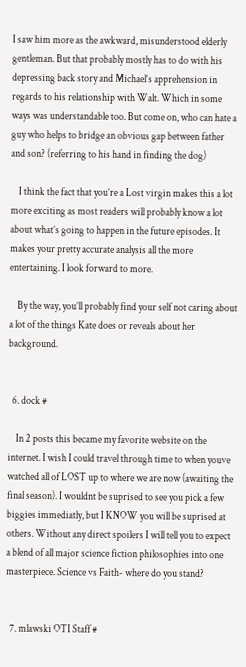I saw him more as the awkward, misunderstood elderly gentleman. But that probably mostly has to do with his depressing back story and Michael’s apprehension in regards to his relationship with Walt. Which in some ways was understandable too. But come on, who can hate a guy who helps to bridge an obvious gap between father and son? (referring to his hand in finding the dog)

    I think the fact that you’re a Lost virgin makes this a lot more exciting as most readers will probably know a lot about what’s going to happen in the future episodes. It makes your pretty accurate analysis all the more entertaining. I look forward to more.

    By the way, you’ll probably find your self not caring about a lot of the things Kate does or reveals about her background.


  6. dock #

    In 2 posts this became my favorite website on the internet. I wish I could travel through time to when youve watched all of LOST up to where we are now (awaiting the final season). I wouldnt be suprised to see you pick a few biggies immediatly, but I KNOW you will be suprised at others. Without any direct spoilers I will tell you to expect a blend of all major science fiction philosophies into one masterpiece. Science vs Faith- where do you stand?


  7. mlawski OTI Staff #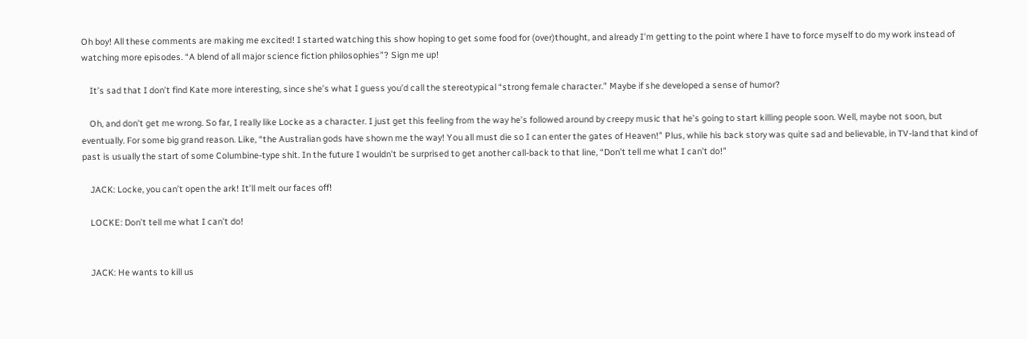Oh boy! All these comments are making me excited! I started watching this show hoping to get some food for (over)thought, and already I’m getting to the point where I have to force myself to do my work instead of watching more episodes. “A blend of all major science fiction philosophies”? Sign me up!

    It’s sad that I don’t find Kate more interesting, since she’s what I guess you’d call the stereotypical “strong female character.” Maybe if she developed a sense of humor?

    Oh, and don’t get me wrong. So far, I really like Locke as a character. I just get this feeling from the way he’s followed around by creepy music that he’s going to start killing people soon. Well, maybe not soon, but eventually. For some big grand reason. Like, “the Australian gods have shown me the way! You all must die so I can enter the gates of Heaven!” Plus, while his back story was quite sad and believable, in TV-land that kind of past is usually the start of some Columbine-type shit. In the future I wouldn’t be surprised to get another call-back to that line, “Don’t tell me what I can’t do!”

    JACK: Locke, you can’t open the ark! It’ll melt our faces off!

    LOCKE: Don’t tell me what I can’t do!


    JACK: He wants to kill us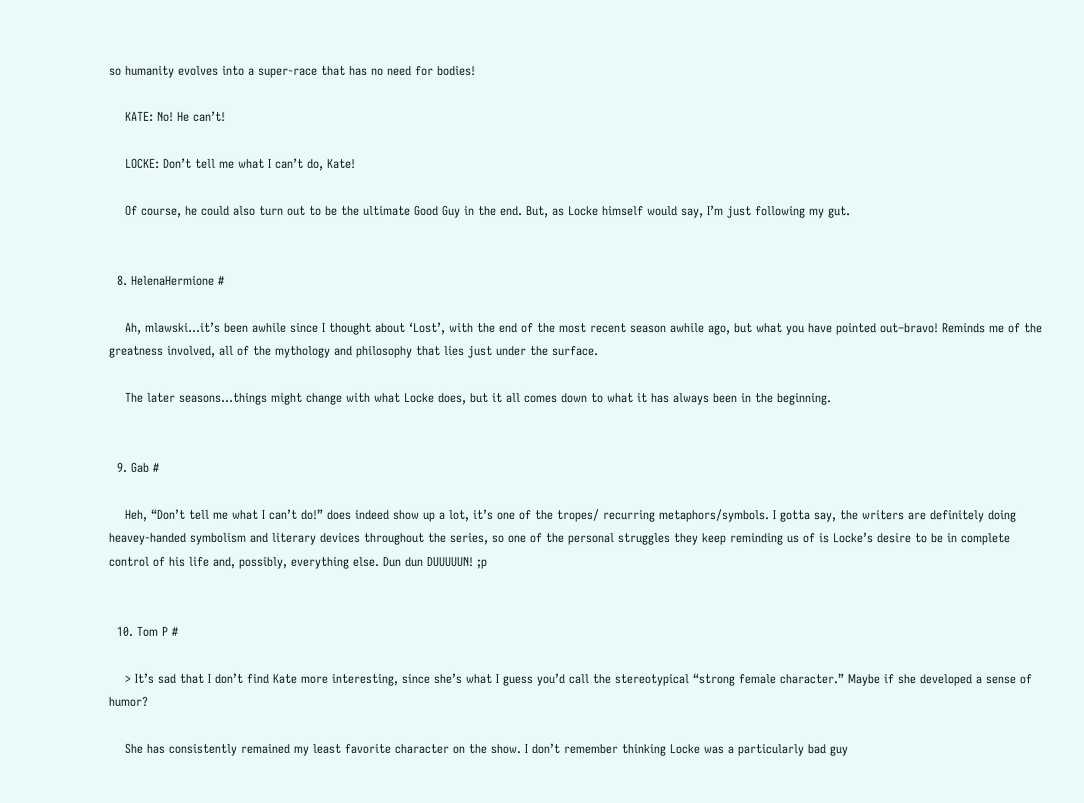so humanity evolves into a super-race that has no need for bodies!

    KATE: No! He can’t!

    LOCKE: Don’t tell me what I can’t do, Kate!

    Of course, he could also turn out to be the ultimate Good Guy in the end. But, as Locke himself would say, I’m just following my gut.


  8. HelenaHermione #

    Ah, mlawski…it’s been awhile since I thought about ‘Lost’, with the end of the most recent season awhile ago, but what you have pointed out–bravo! Reminds me of the greatness involved, all of the mythology and philosophy that lies just under the surface.

    The later seasons…things might change with what Locke does, but it all comes down to what it has always been in the beginning.


  9. Gab #

    Heh, “Don’t tell me what I can’t do!” does indeed show up a lot, it’s one of the tropes/ recurring metaphors/symbols. I gotta say, the writers are definitely doing heavey-handed symbolism and literary devices throughout the series, so one of the personal struggles they keep reminding us of is Locke’s desire to be in complete control of his life and, possibly, everything else. Dun dun DUUUUUN! ;p


  10. Tom P #

    > It’s sad that I don’t find Kate more interesting, since she’s what I guess you’d call the stereotypical “strong female character.” Maybe if she developed a sense of humor?

    She has consistently remained my least favorite character on the show. I don’t remember thinking Locke was a particularly bad guy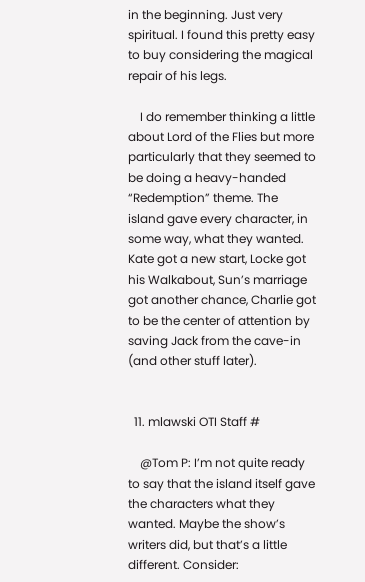in the beginning. Just very spiritual. I found this pretty easy to buy considering the magical repair of his legs.

    I do remember thinking a little about Lord of the Flies but more particularly that they seemed to be doing a heavy-handed “Redemption” theme. The island gave every character, in some way, what they wanted. Kate got a new start, Locke got his Walkabout, Sun’s marriage got another chance, Charlie got to be the center of attention by saving Jack from the cave-in (and other stuff later).


  11. mlawski OTI Staff #

    @Tom P: I’m not quite ready to say that the island itself gave the characters what they wanted. Maybe the show’s writers did, but that’s a little different. Consider: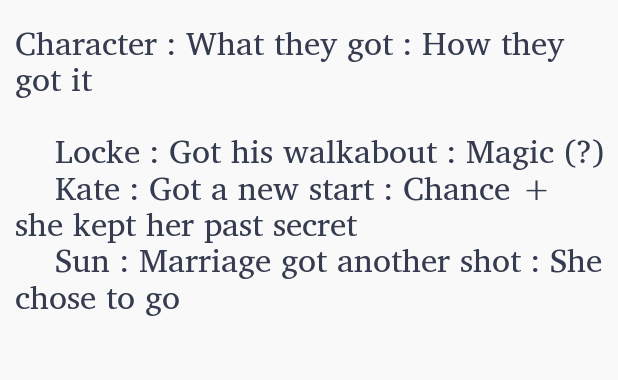Character : What they got : How they got it

    Locke : Got his walkabout : Magic (?)
    Kate : Got a new start : Chance + she kept her past secret
    Sun : Marriage got another shot : She chose to go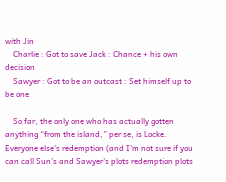with Jin
    Charlie : Got to save Jack : Chance + his own decision
    Sawyer : Got to be an outcast : Set himself up to be one

    So far, the only one who has actually gotten anything “from the island,” per se, is Locke. Everyone else’s redemption (and I’m not sure if you can call Sun’s and Sawyer’s plots redemption plots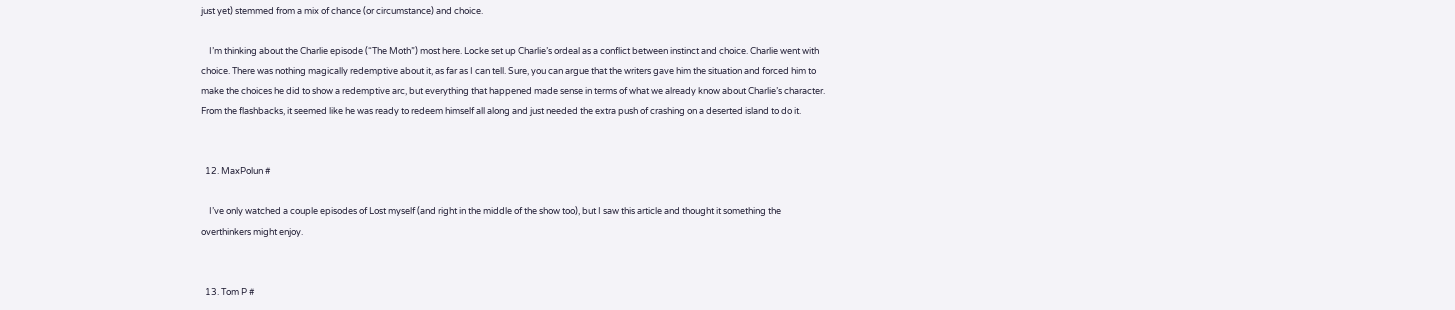just yet) stemmed from a mix of chance (or circumstance) and choice.

    I’m thinking about the Charlie episode (“The Moth”) most here. Locke set up Charlie’s ordeal as a conflict between instinct and choice. Charlie went with choice. There was nothing magically redemptive about it, as far as I can tell. Sure, you can argue that the writers gave him the situation and forced him to make the choices he did to show a redemptive arc, but everything that happened made sense in terms of what we already know about Charlie’s character. From the flashbacks, it seemed like he was ready to redeem himself all along and just needed the extra push of crashing on a deserted island to do it.


  12. MaxPolun #

    I’ve only watched a couple episodes of Lost myself (and right in the middle of the show too), but I saw this article and thought it something the overthinkers might enjoy.


  13. Tom P #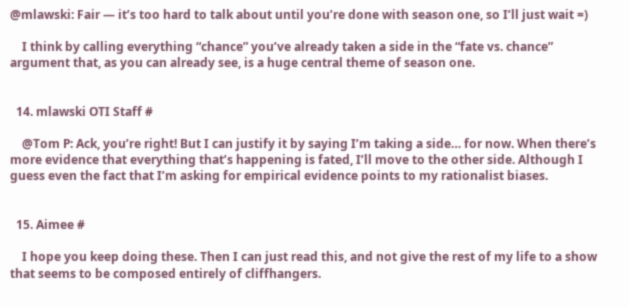@mlawski: Fair — it’s too hard to talk about until you’re done with season one, so I’ll just wait =)

    I think by calling everything “chance” you’ve already taken a side in the “fate vs. chance” argument that, as you can already see, is a huge central theme of season one.


  14. mlawski OTI Staff #

    @Tom P: Ack, you’re right! But I can justify it by saying I’m taking a side… for now. When there’s more evidence that everything that’s happening is fated, I’ll move to the other side. Although I guess even the fact that I’m asking for empirical evidence points to my rationalist biases.


  15. Aimee #

    I hope you keep doing these. Then I can just read this, and not give the rest of my life to a show that seems to be composed entirely of cliffhangers.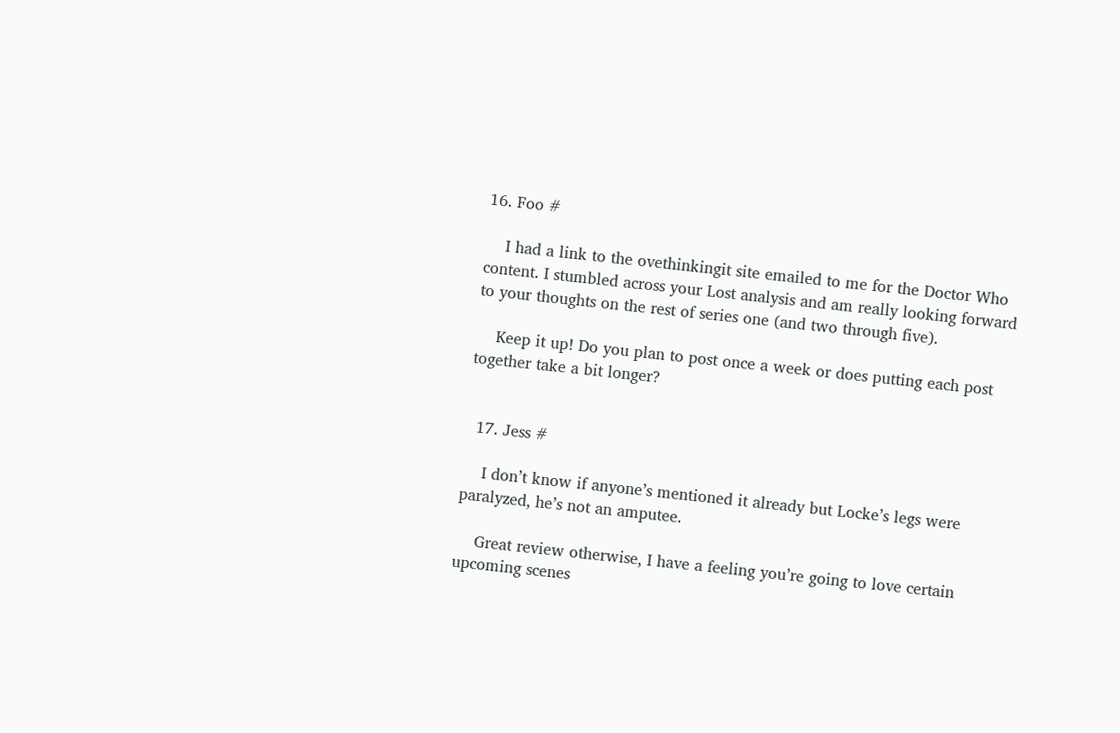16. Foo #

    I had a link to the ovethinkingit site emailed to me for the Doctor Who content. I stumbled across your Lost analysis and am really looking forward to your thoughts on the rest of series one (and two through five).

    Keep it up! Do you plan to post once a week or does putting each post together take a bit longer?


  17. Jess #

    I don’t know if anyone’s mentioned it already but Locke’s legs were paralyzed, he’s not an amputee.

    Great review otherwise, I have a feeling you’re going to love certain upcoming scenes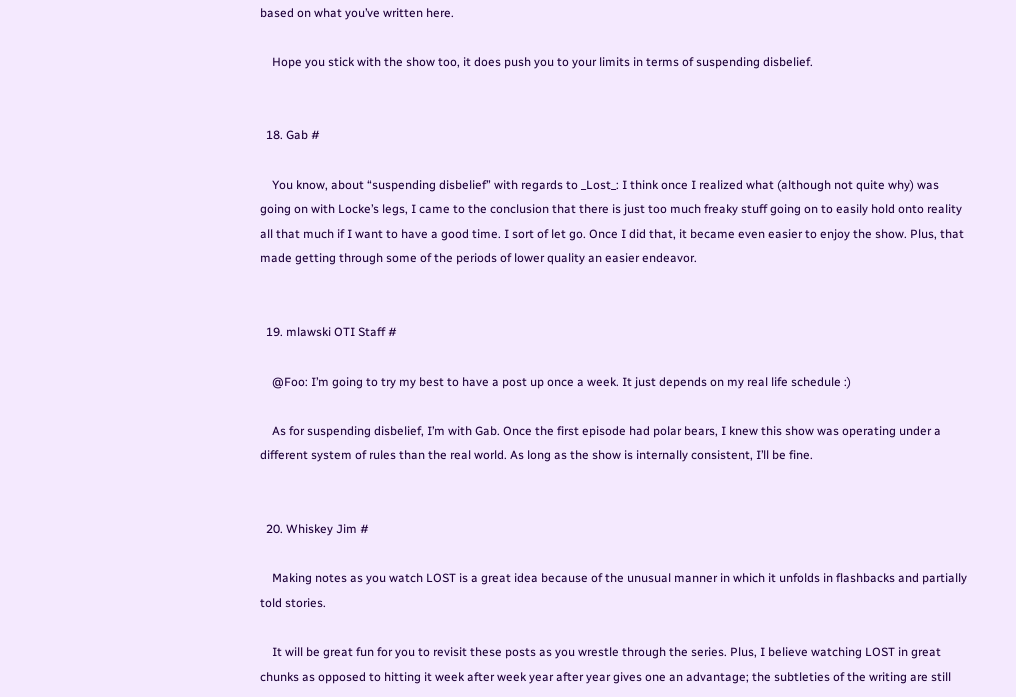based on what you’ve written here.

    Hope you stick with the show too, it does push you to your limits in terms of suspending disbelief.


  18. Gab #

    You know, about “suspending disbelief” with regards to _Lost_: I think once I realized what (although not quite why) was going on with Locke’s legs, I came to the conclusion that there is just too much freaky stuff going on to easily hold onto reality all that much if I want to have a good time. I sort of let go. Once I did that, it became even easier to enjoy the show. Plus, that made getting through some of the periods of lower quality an easier endeavor.


  19. mlawski OTI Staff #

    @Foo: I’m going to try my best to have a post up once a week. It just depends on my real life schedule :)

    As for suspending disbelief, I’m with Gab. Once the first episode had polar bears, I knew this show was operating under a different system of rules than the real world. As long as the show is internally consistent, I’ll be fine.


  20. Whiskey Jim #

    Making notes as you watch LOST is a great idea because of the unusual manner in which it unfolds in flashbacks and partially told stories.

    It will be great fun for you to revisit these posts as you wrestle through the series. Plus, I believe watching LOST in great chunks as opposed to hitting it week after week year after year gives one an advantage; the subtleties of the writing are still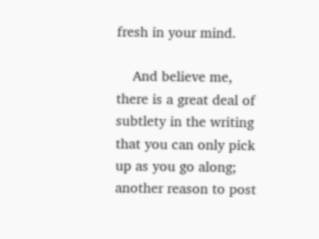fresh in your mind.

    And believe me, there is a great deal of subtlety in the writing that you can only pick up as you go along; another reason to post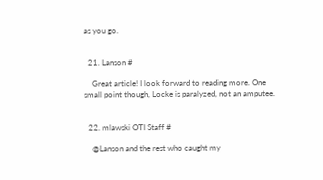as you go.


  21. Lanson #

    Great article! I look forward to reading more. One small point though, Locke is paralyzed, not an amputee.


  22. mlawski OTI Staff #

    @Lanson and the rest who caught my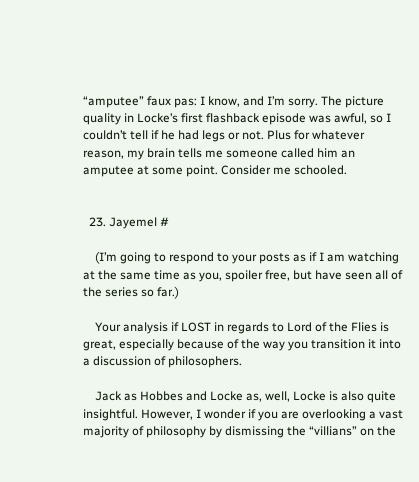“amputee” faux pas: I know, and I’m sorry. The picture quality in Locke’s first flashback episode was awful, so I couldn’t tell if he had legs or not. Plus for whatever reason, my brain tells me someone called him an amputee at some point. Consider me schooled.


  23. Jayemel #

    (I’m going to respond to your posts as if I am watching at the same time as you, spoiler free, but have seen all of the series so far.)

    Your analysis if LOST in regards to Lord of the Flies is great, especially because of the way you transition it into a discussion of philosophers.

    Jack as Hobbes and Locke as, well, Locke is also quite insightful. However, I wonder if you are overlooking a vast majority of philosophy by dismissing the “villians” on the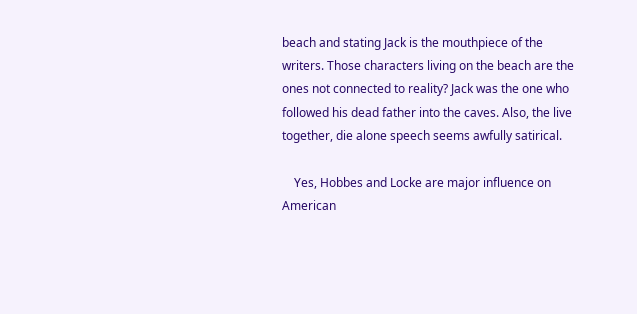beach and stating Jack is the mouthpiece of the writers. Those characters living on the beach are the ones not connected to reality? Jack was the one who followed his dead father into the caves. Also, the live together, die alone speech seems awfully satirical.

    Yes, Hobbes and Locke are major influence on American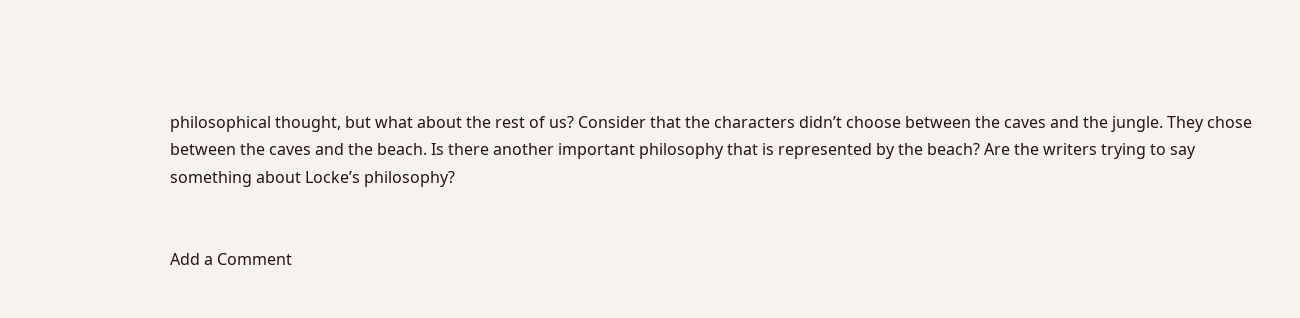philosophical thought, but what about the rest of us? Consider that the characters didn’t choose between the caves and the jungle. They chose between the caves and the beach. Is there another important philosophy that is represented by the beach? Are the writers trying to say something about Locke’s philosophy?


Add a Comment